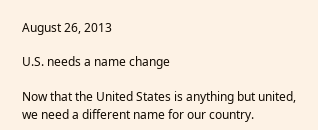August 26, 2013

U.S. needs a name change

Now that the United States is anything but united, we need a different name for our country.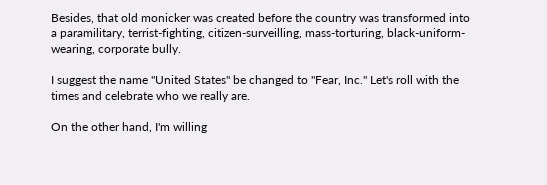Besides, that old monicker was created before the country was transformed into a paramilitary, terrist-fighting, citizen-surveilling, mass-torturing, black-uniform-wearing, corporate bully.

I suggest the name "United States" be changed to "Fear, Inc." Let's roll with the times and celebrate who we really are.

On the other hand, I'm willing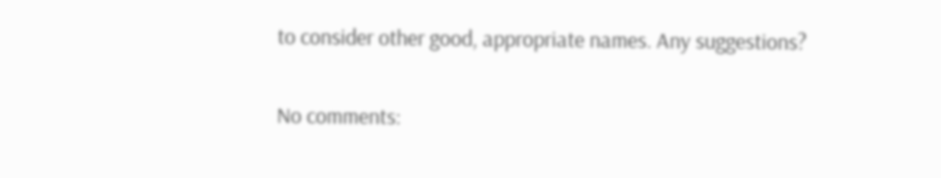to consider other good, appropriate names. Any suggestions?

No comments: